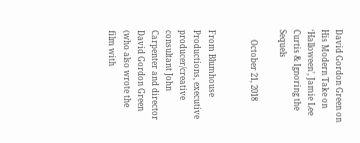David Gordon Green on His Modern Take on ‘Halloween’, Jamie Lee Curtis & Ignoring the Sequels

     October 21, 2018


From Blumhouse Productions, executive producer/creative consultant John Carpenter and director David Gordon Green (who also wrote the film with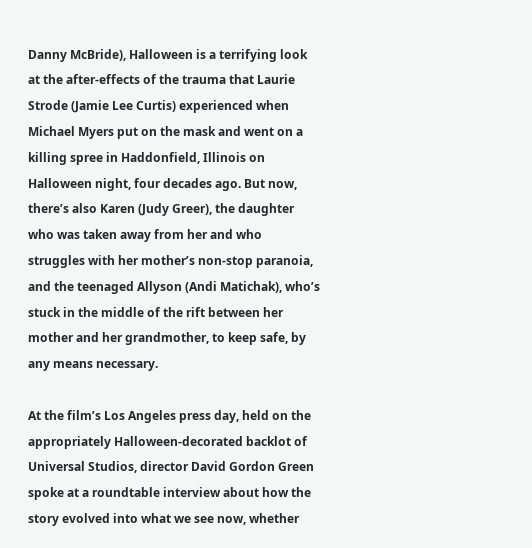Danny McBride), Halloween is a terrifying look at the after-effects of the trauma that Laurie Strode (Jamie Lee Curtis) experienced when Michael Myers put on the mask and went on a killing spree in Haddonfield, Illinois on Halloween night, four decades ago. But now, there’s also Karen (Judy Greer), the daughter who was taken away from her and who struggles with her mother’s non-stop paranoia, and the teenaged Allyson (Andi Matichak), who’s stuck in the middle of the rift between her mother and her grandmother, to keep safe, by any means necessary.

At the film’s Los Angeles press day, held on the appropriately Halloween-decorated backlot of Universal Studios, director David Gordon Green spoke at a roundtable interview about how the story evolved into what we see now, whether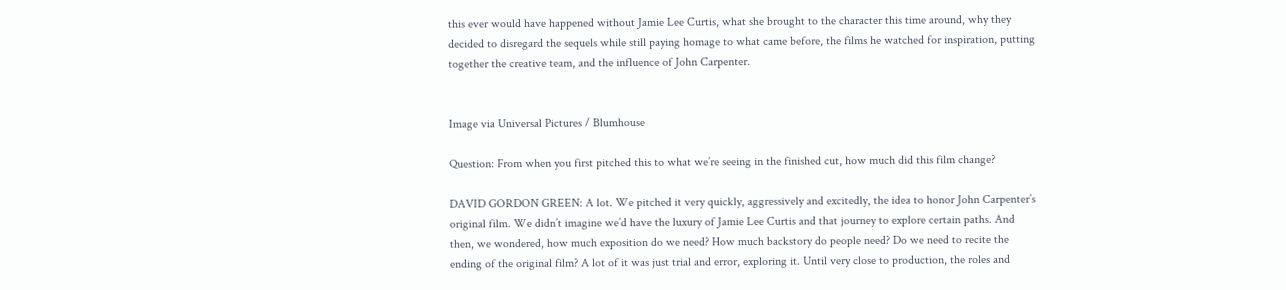this ever would have happened without Jamie Lee Curtis, what she brought to the character this time around, why they decided to disregard the sequels while still paying homage to what came before, the films he watched for inspiration, putting together the creative team, and the influence of John Carpenter.


Image via Universal Pictures / Blumhouse

Question: From when you first pitched this to what we’re seeing in the finished cut, how much did this film change?

DAVID GORDON GREEN: A lot. We pitched it very quickly, aggressively and excitedly, the idea to honor John Carpenter’s original film. We didn’t imagine we’d have the luxury of Jamie Lee Curtis and that journey to explore certain paths. And then, we wondered, how much exposition do we need? How much backstory do people need? Do we need to recite the ending of the original film? A lot of it was just trial and error, exploring it. Until very close to production, the roles and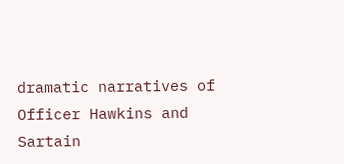dramatic narratives of Officer Hawkins and Sartain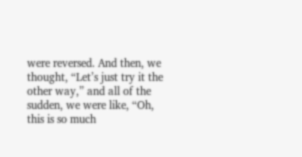were reversed. And then, we thought, “Let’s just try it the other way,” and all of the sudden, we were like, “Oh, this is so much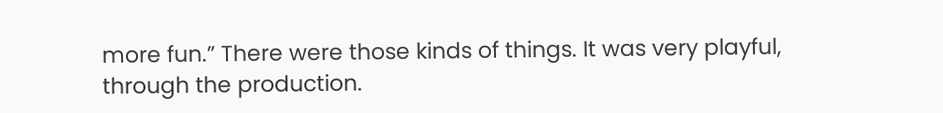more fun.” There were those kinds of things. It was very playful, through the production.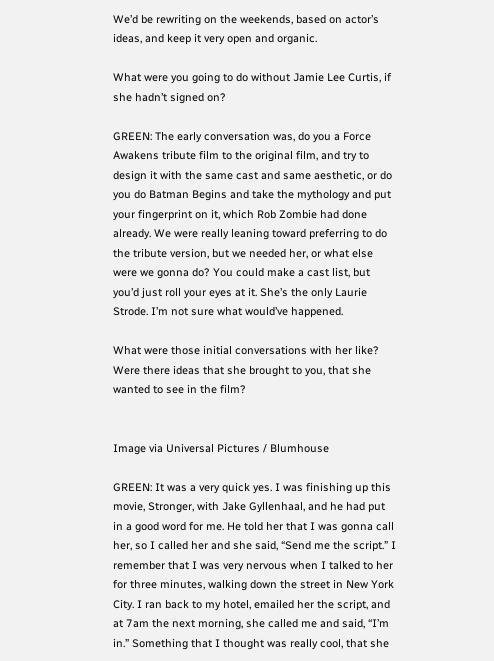We’d be rewriting on the weekends, based on actor’s ideas, and keep it very open and organic.

What were you going to do without Jamie Lee Curtis, if she hadn’t signed on?

GREEN: The early conversation was, do you a Force Awakens tribute film to the original film, and try to design it with the same cast and same aesthetic, or do you do Batman Begins and take the mythology and put your fingerprint on it, which Rob Zombie had done already. We were really leaning toward preferring to do the tribute version, but we needed her, or what else were we gonna do? You could make a cast list, but you’d just roll your eyes at it. She’s the only Laurie Strode. I’m not sure what would’ve happened.

What were those initial conversations with her like? Were there ideas that she brought to you, that she wanted to see in the film?


Image via Universal Pictures / Blumhouse

GREEN: It was a very quick yes. I was finishing up this movie, Stronger, with Jake Gyllenhaal, and he had put in a good word for me. He told her that I was gonna call her, so I called her and she said, “Send me the script.” I remember that I was very nervous when I talked to her for three minutes, walking down the street in New York City. I ran back to my hotel, emailed her the script, and at 7am the next morning, she called me and said, “I’m in.” Something that I thought was really cool, that she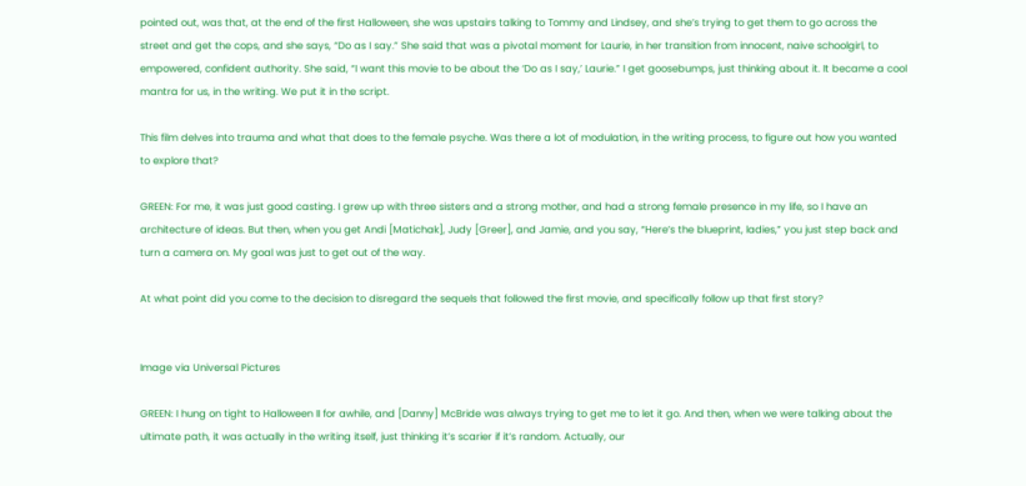pointed out, was that, at the end of the first Halloween, she was upstairs talking to Tommy and Lindsey, and she’s trying to get them to go across the street and get the cops, and she says, “Do as I say.” She said that was a pivotal moment for Laurie, in her transition from innocent, naive schoolgirl, to empowered, confident authority. She said, “I want this movie to be about the ‘Do as I say,’ Laurie.” I get goosebumps, just thinking about it. It became a cool mantra for us, in the writing. We put it in the script.

This film delves into trauma and what that does to the female psyche. Was there a lot of modulation, in the writing process, to figure out how you wanted to explore that?

GREEN: For me, it was just good casting. I grew up with three sisters and a strong mother, and had a strong female presence in my life, so I have an architecture of ideas. But then, when you get Andi [Matichak], Judy [Greer], and Jamie, and you say, “Here’s the blueprint, ladies,” you just step back and turn a camera on. My goal was just to get out of the way.

At what point did you come to the decision to disregard the sequels that followed the first movie, and specifically follow up that first story?


Image via Universal Pictures

GREEN: I hung on tight to Halloween II for awhile, and [Danny] McBride was always trying to get me to let it go. And then, when we were talking about the ultimate path, it was actually in the writing itself, just thinking it’s scarier if it’s random. Actually, our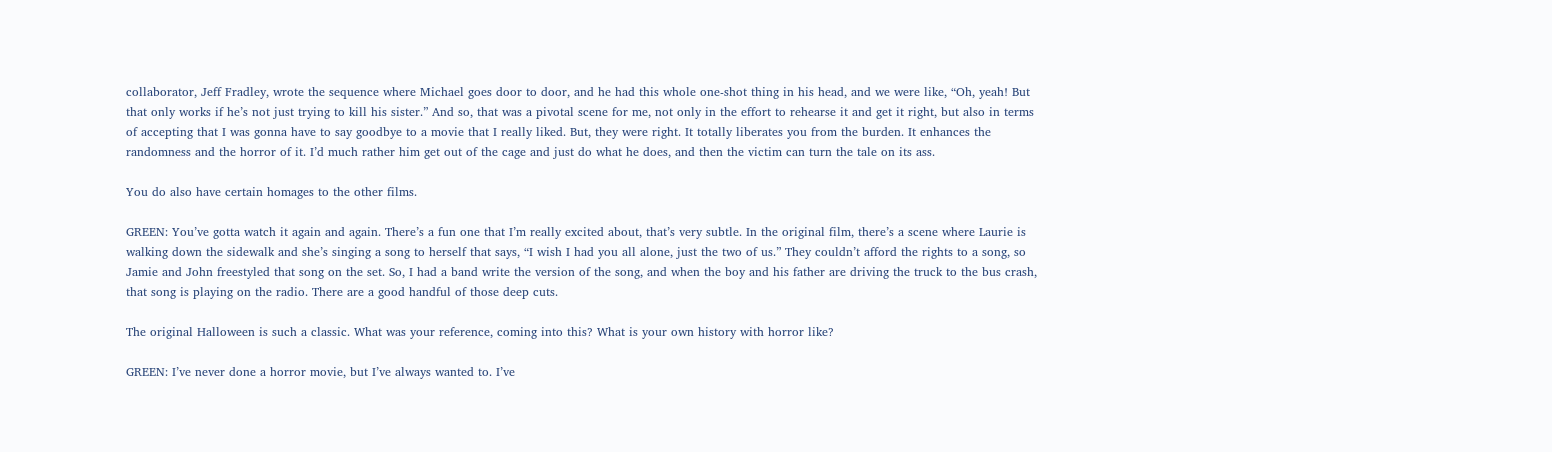collaborator, Jeff Fradley, wrote the sequence where Michael goes door to door, and he had this whole one-shot thing in his head, and we were like, “Oh, yeah! But that only works if he’s not just trying to kill his sister.” And so, that was a pivotal scene for me, not only in the effort to rehearse it and get it right, but also in terms of accepting that I was gonna have to say goodbye to a movie that I really liked. But, they were right. It totally liberates you from the burden. It enhances the randomness and the horror of it. I’d much rather him get out of the cage and just do what he does, and then the victim can turn the tale on its ass.

You do also have certain homages to the other films.

GREEN: You’ve gotta watch it again and again. There’s a fun one that I’m really excited about, that’s very subtle. In the original film, there’s a scene where Laurie is walking down the sidewalk and she’s singing a song to herself that says, “I wish I had you all alone, just the two of us.” They couldn’t afford the rights to a song, so Jamie and John freestyled that song on the set. So, I had a band write the version of the song, and when the boy and his father are driving the truck to the bus crash, that song is playing on the radio. There are a good handful of those deep cuts.

The original Halloween is such a classic. What was your reference, coming into this? What is your own history with horror like?

GREEN: I’ve never done a horror movie, but I’ve always wanted to. I’ve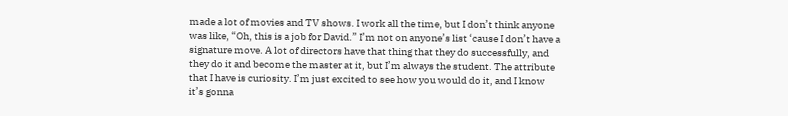made a lot of movies and TV shows. I work all the time, but I don’t think anyone was like, “Oh, this is a job for David.” I’m not on anyone’s list ‘cause I don’t have a signature move. A lot of directors have that thing that they do successfully, and they do it and become the master at it, but I’m always the student. The attribute that I have is curiosity. I’m just excited to see how you would do it, and I know it’s gonna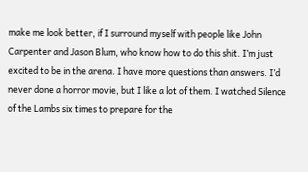make me look better, if I surround myself with people like John Carpenter and Jason Blum, who know how to do this shit. I’m just excited to be in the arena. I have more questions than answers. I’d never done a horror movie, but I like a lot of them. I watched Silence of the Lambs six times to prepare for the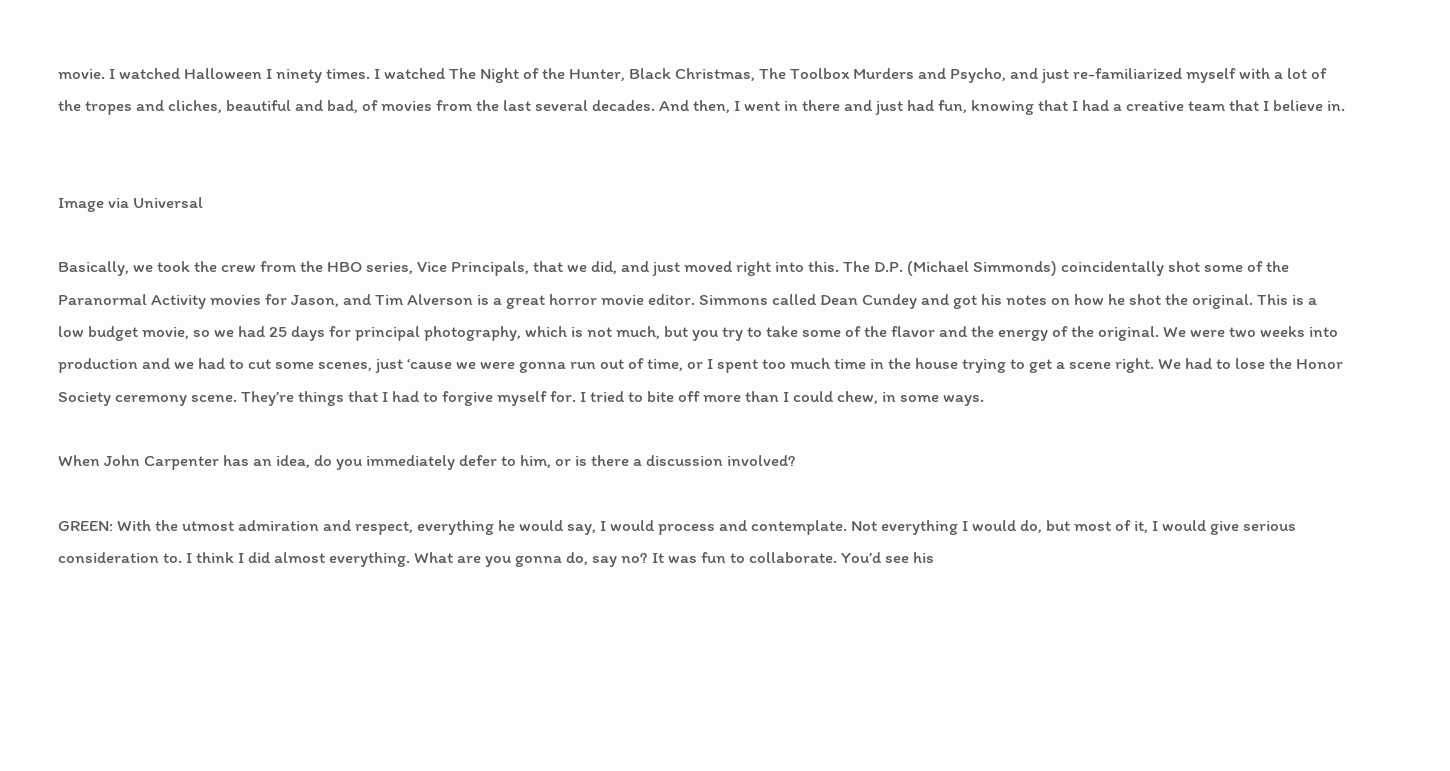movie. I watched Halloween I ninety times. I watched The Night of the Hunter, Black Christmas, The Toolbox Murders and Psycho, and just re-familiarized myself with a lot of the tropes and cliches, beautiful and bad, of movies from the last several decades. And then, I went in there and just had fun, knowing that I had a creative team that I believe in.


Image via Universal

Basically, we took the crew from the HBO series, Vice Principals, that we did, and just moved right into this. The D.P. (Michael Simmonds) coincidentally shot some of the Paranormal Activity movies for Jason, and Tim Alverson is a great horror movie editor. Simmons called Dean Cundey and got his notes on how he shot the original. This is a low budget movie, so we had 25 days for principal photography, which is not much, but you try to take some of the flavor and the energy of the original. We were two weeks into production and we had to cut some scenes, just ‘cause we were gonna run out of time, or I spent too much time in the house trying to get a scene right. We had to lose the Honor Society ceremony scene. They’re things that I had to forgive myself for. I tried to bite off more than I could chew, in some ways.

When John Carpenter has an idea, do you immediately defer to him, or is there a discussion involved?

GREEN: With the utmost admiration and respect, everything he would say, I would process and contemplate. Not everything I would do, but most of it, I would give serious consideration to. I think I did almost everything. What are you gonna do, say no? It was fun to collaborate. You’d see his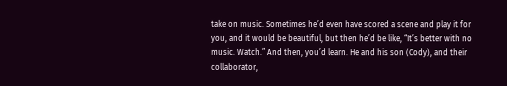take on music. Sometimes he’d even have scored a scene and play it for you, and it would be beautiful, but then he’d be like, “It’s better with no music. Watch.” And then, you’d learn. He and his son (Cody), and their collaborator,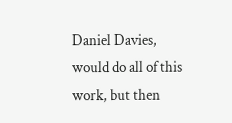Daniel Davies, would do all of this work, but then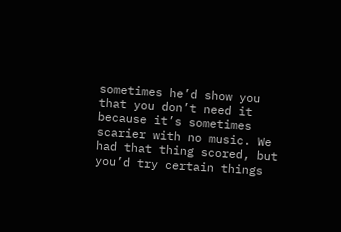sometimes he’d show you that you don’t need it because it’s sometimes scarier with no music. We had that thing scored, but you’d try certain things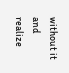without it and realize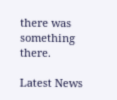there was something there.

Latest News